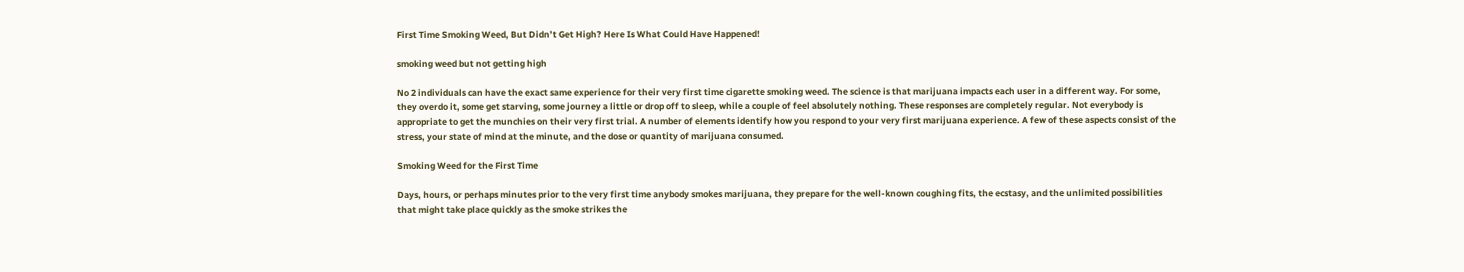First Time Smoking Weed, But Didn’t Get High? Here Is What Could Have Happened!

smoking weed but not getting high

No 2 individuals can have the exact same experience for their very first time cigarette smoking weed. The science is that marijuana impacts each user in a different way. For some, they overdo it, some get starving, some journey a little or drop off to sleep, while a couple of feel absolutely nothing. These responses are completely regular. Not everybody is appropriate to get the munchies on their very first trial. A number of elements identify how you respond to your very first marijuana experience. A few of these aspects consist of the stress, your state of mind at the minute, and the dose or quantity of marijuana consumed.

Smoking Weed for the First Time

Days, hours, or perhaps minutes prior to the very first time anybody smokes marijuana, they prepare for the well-known coughing fits, the ecstasy, and the unlimited possibilities that might take place quickly as the smoke strikes the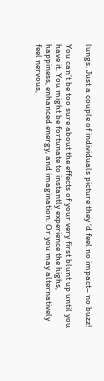lungs. Just a couple of individuals picture they ‘d feel no impact– no buzz!

You can’t be too sure about the effects of your very first blunt up until you have it. You might be fortunate to instantly experience the highs, happiness, enhanced energy, and imagination. Or you may alternatively feel nervous,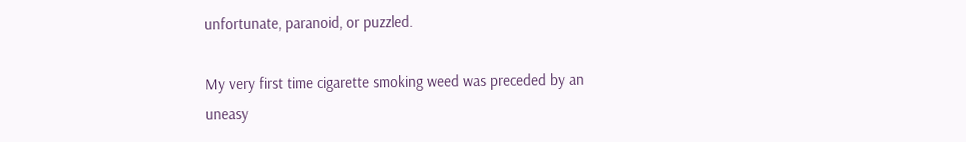unfortunate, paranoid, or puzzled.

My very first time cigarette smoking weed was preceded by an uneasy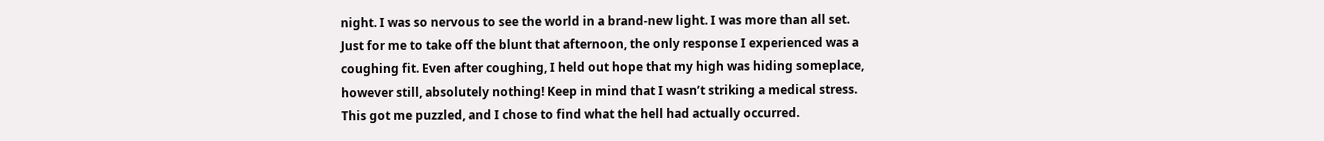night. I was so nervous to see the world in a brand-new light. I was more than all set. Just for me to take off the blunt that afternoon, the only response I experienced was a coughing fit. Even after coughing, I held out hope that my high was hiding someplace, however still, absolutely nothing! Keep in mind that I wasn’t striking a medical stress. This got me puzzled, and I chose to find what the hell had actually occurred.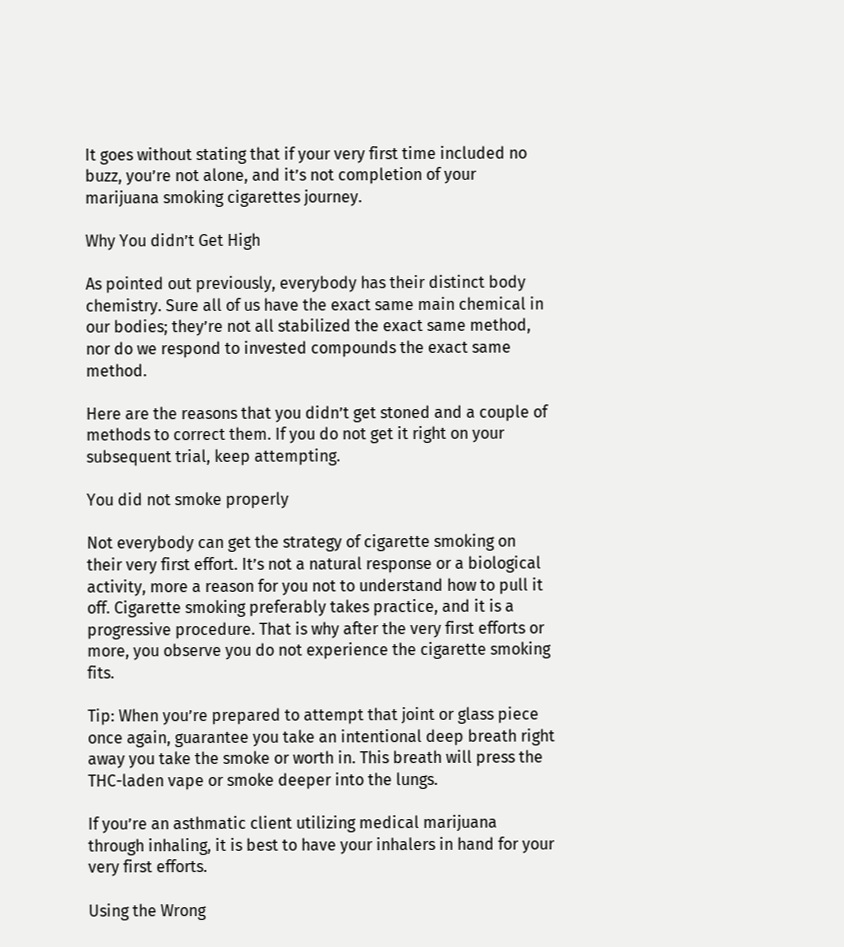It goes without stating that if your very first time included no buzz, you’re not alone, and it’s not completion of your marijuana smoking cigarettes journey.

Why You didn’t Get High

As pointed out previously, everybody has their distinct body chemistry. Sure all of us have the exact same main chemical in our bodies; they’re not all stabilized the exact same method, nor do we respond to invested compounds the exact same method.

Here are the reasons that you didn’t get stoned and a couple of methods to correct them. If you do not get it right on your subsequent trial, keep attempting.

You did not smoke properly

Not everybody can get the strategy of cigarette smoking on their very first effort. It’s not a natural response or a biological activity, more a reason for you not to understand how to pull it off. Cigarette smoking preferably takes practice, and it is a progressive procedure. That is why after the very first efforts or more, you observe you do not experience the cigarette smoking fits.

Tip: When you’re prepared to attempt that joint or glass piece once again, guarantee you take an intentional deep breath right away you take the smoke or worth in. This breath will press the THC-laden vape or smoke deeper into the lungs.

If you’re an asthmatic client utilizing medical marijuana through inhaling, it is best to have your inhalers in hand for your very first efforts.

Using the Wrong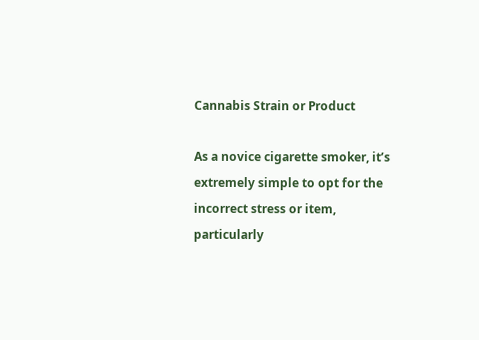Cannabis Strain or Product

As a novice cigarette smoker, it’s extremely simple to opt for the incorrect stress or item, particularly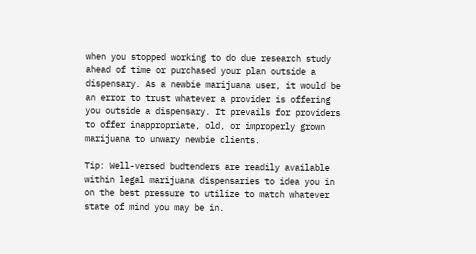when you stopped working to do due research study ahead of time or purchased your plan outside a dispensary. As a newbie marijuana user, it would be an error to trust whatever a provider is offering you outside a dispensary. It prevails for providers to offer inappropriate, old, or improperly grown marijuana to unwary newbie clients.

Tip: Well-versed budtenders are readily available within legal marijuana dispensaries to idea you in on the best pressure to utilize to match whatever state of mind you may be in.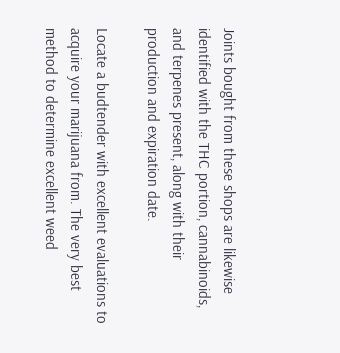Joints bought from these shops are likewise identified with the THC portion, cannabinoids, and terpenes present, along with their production and expiration date.

Locate a budtender with excellent evaluations to acquire your marijuana from. The very best method to determine excellent weed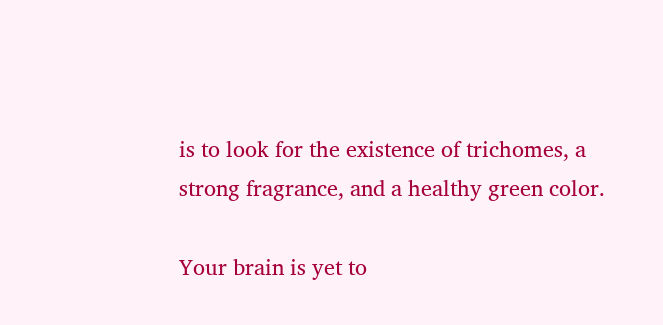is to look for the existence of trichomes, a strong fragrance, and a healthy green color.

Your brain is yet to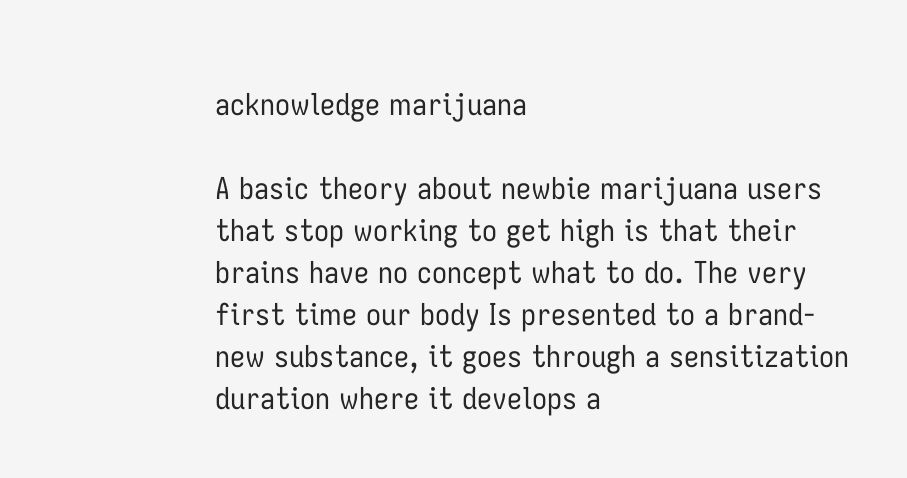acknowledge marijuana

A basic theory about newbie marijuana users that stop working to get high is that their brains have no concept what to do. The very first time our body Is presented to a brand-new substance, it goes through a sensitization duration where it develops a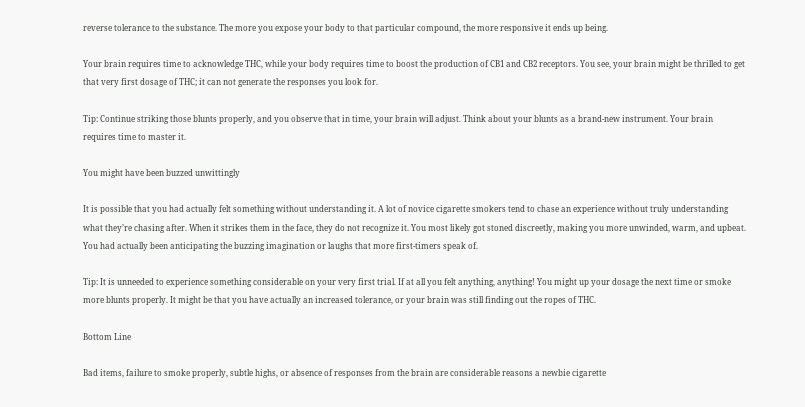reverse tolerance to the substance. The more you expose your body to that particular compound, the more responsive it ends up being.

Your brain requires time to acknowledge THC, while your body requires time to boost the production of CB1 and CB2 receptors. You see, your brain might be thrilled to get that very first dosage of THC; it can not generate the responses you look for.

Tip: Continue striking those blunts properly, and you observe that in time, your brain will adjust. Think about your blunts as a brand-new instrument. Your brain requires time to master it.

You might have been buzzed unwittingly

It is possible that you had actually felt something without understanding it. A lot of novice cigarette smokers tend to chase an experience without truly understanding what they’re chasing after. When it strikes them in the face, they do not recognize it. You most likely got stoned discreetly, making you more unwinded, warm, and upbeat. You had actually been anticipating the buzzing imagination or laughs that more first-timers speak of.

Tip: It is unneeded to experience something considerable on your very first trial. If at all you felt anything, anything! You might up your dosage the next time or smoke more blunts properly. It might be that you have actually an increased tolerance, or your brain was still finding out the ropes of THC.

Bottom Line

Bad items, failure to smoke properly, subtle highs, or absence of responses from the brain are considerable reasons a newbie cigarette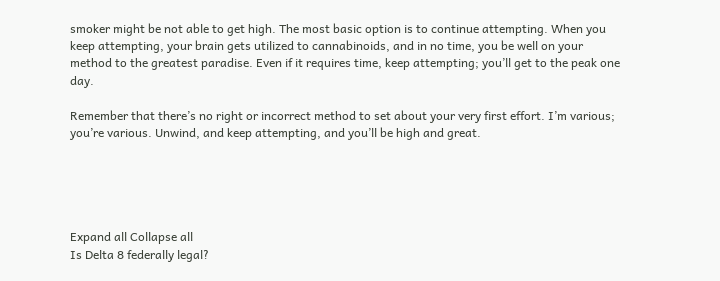smoker might be not able to get high. The most basic option is to continue attempting. When you keep attempting, your brain gets utilized to cannabinoids, and in no time, you be well on your method to the greatest paradise. Even if it requires time, keep attempting; you’ll get to the peak one day.

Remember that there’s no right or incorrect method to set about your very first effort. I’m various; you’re various. Unwind, and keep attempting, and you’ll be high and great.





Expand all Collapse all
Is Delta 8 federally legal?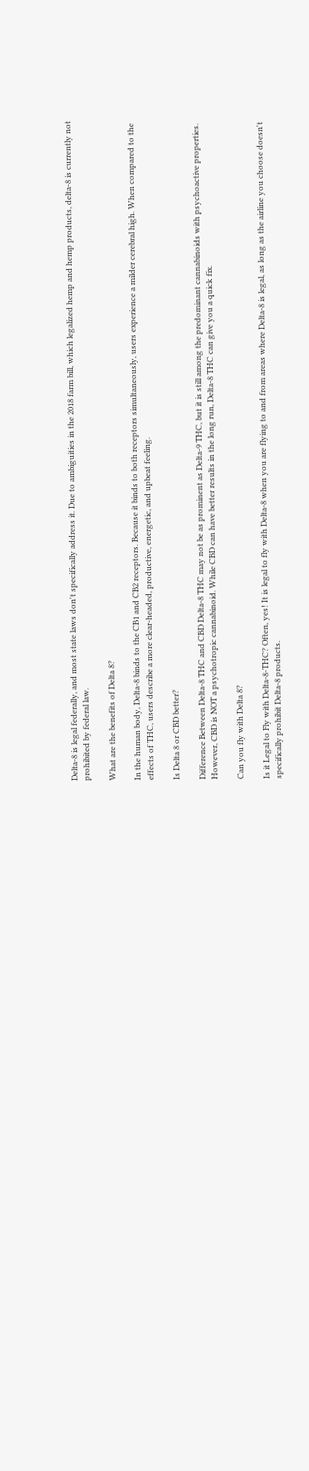Delta-8 is legal federally, and most state laws don't specifically address it. Due to ambiguities in the 2018 farm bill, which legalized hemp and hemp products, delta-8 is currently not prohibited by federal law.

What are the benefits of Delta 8?

In the human body, Delta-8 binds to the CB1 and CB2 receptors. Because it binds to both receptors simultaneously, users experience a milder cerebral high. When compared to the effects of THC, users describe a more clear-headed, productive, energetic, and upbeat feeling.

Is Delta 8 or CBD better?

Difference Between Delta-8 THC and CBD Delta-8 THC may not be as prominent as Delta-9 THC, but it is still among the predominant cannabinoids with psychoactive properties. However, CBD is NOT a psychotropic cannabinoid. While CBD can have better results in the long run, Delta-8 THC can give you a quick fix.

Can you fly with Delta 8?

Is it Legal to Fly with Delta-8-THC? Often, yes! It is legal to fly with Delta-8 when you are flying to and from areas where Delta-8 is legal, as long as the airline you choose doesn't specifically prohibit Delta-8 products.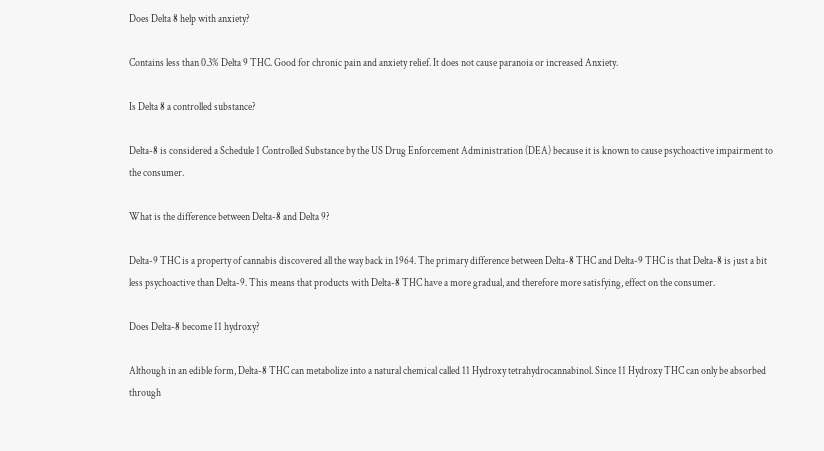Does Delta 8 help with anxiety?

Contains less than 0.3% Delta 9 THC. Good for chronic pain and anxiety relief. It does not cause paranoia or increased Anxiety.

Is Delta 8 a controlled substance?

Delta-8 is considered a Schedule 1 Controlled Substance by the US Drug Enforcement Administration (DEA) because it is known to cause psychoactive impairment to the consumer.

What is the difference between Delta-8 and Delta 9?

Delta-9 THC is a property of cannabis discovered all the way back in 1964. The primary difference between Delta-8 THC and Delta-9 THC is that Delta-8 is just a bit less psychoactive than Delta-9. This means that products with Delta-8 THC have a more gradual, and therefore more satisfying, effect on the consumer.

Does Delta-8 become 11 hydroxy?

Although in an edible form, Delta-8 THC can metabolize into a natural chemical called 11 Hydroxy tetrahydrocannabinol. Since 11 Hydroxy THC can only be absorbed through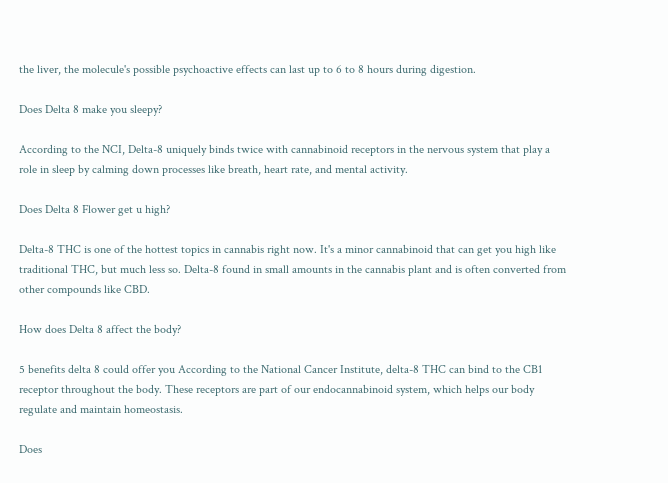the liver, the molecule's possible psychoactive effects can last up to 6 to 8 hours during digestion.

Does Delta 8 make you sleepy?

According to the NCI, Delta-8 uniquely binds twice with cannabinoid receptors in the nervous system that play a role in sleep by calming down processes like breath, heart rate, and mental activity.

Does Delta 8 Flower get u high?

Delta-8 THC is one of the hottest topics in cannabis right now. It's a minor cannabinoid that can get you high like traditional THC, but much less so. Delta-8 found in small amounts in the cannabis plant and is often converted from other compounds like CBD.

How does Delta 8 affect the body?

5 benefits delta 8 could offer you According to the National Cancer Institute, delta-8 THC can bind to the CB1 receptor throughout the body. These receptors are part of our endocannabinoid system, which helps our body regulate and maintain homeostasis.

Does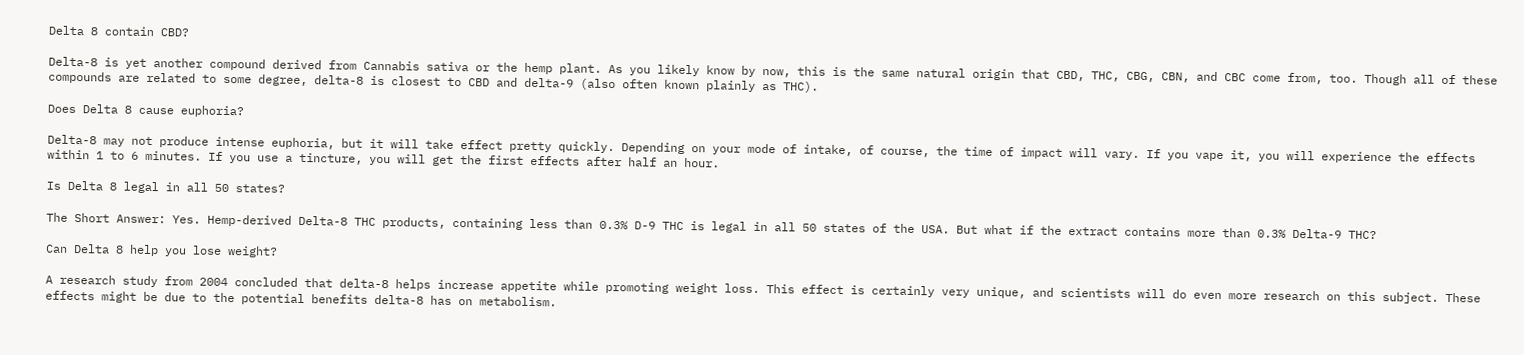Delta 8 contain CBD?

Delta-8 is yet another compound derived from Cannabis sativa or the hemp plant. As you likely know by now, this is the same natural origin that CBD, THC, CBG, CBN, and CBC come from, too. Though all of these compounds are related to some degree, delta-8 is closest to CBD and delta-9 (also often known plainly as THC).

Does Delta 8 cause euphoria?

Delta-8 may not produce intense euphoria, but it will take effect pretty quickly. Depending on your mode of intake, of course, the time of impact will vary. If you vape it, you will experience the effects within 1 to 6 minutes. If you use a tincture, you will get the first effects after half an hour.

Is Delta 8 legal in all 50 states?

The Short Answer: Yes. Hemp-derived Delta-8 THC products, containing less than 0.3% D-9 THC is legal in all 50 states of the USA. But what if the extract contains more than 0.3% Delta-9 THC?

Can Delta 8 help you lose weight?

A research study from 2004 concluded that delta-8 helps increase appetite while promoting weight loss. This effect is certainly very unique, and scientists will do even more research on this subject. These effects might be due to the potential benefits delta-8 has on metabolism.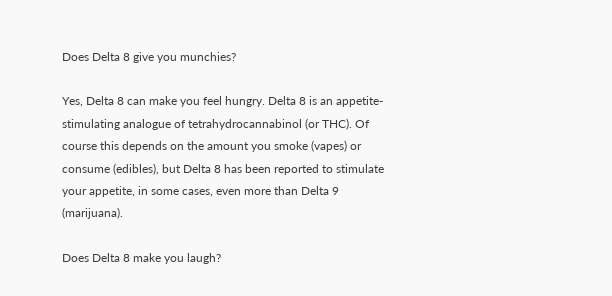Does Delta 8 give you munchies?

Yes, Delta 8 can make you feel hungry. Delta 8 is an appetite-stimulating analogue of tetrahydrocannabinol (or THC). Of course this depends on the amount you smoke (vapes) or consume (edibles), but Delta 8 has been reported to stimulate your appetite, in some cases, even more than Delta 9 (marijuana).

Does Delta 8 make you laugh?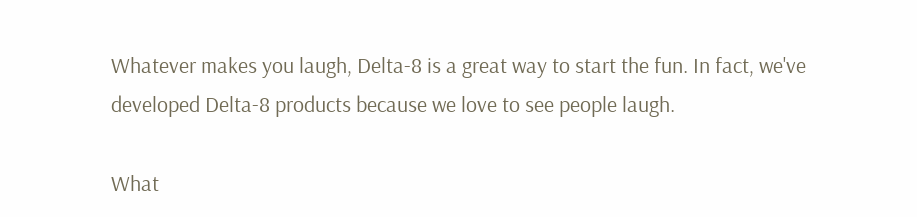Whatever makes you laugh, Delta-8 is a great way to start the fun. In fact, we've developed Delta-8 products because we love to see people laugh.

What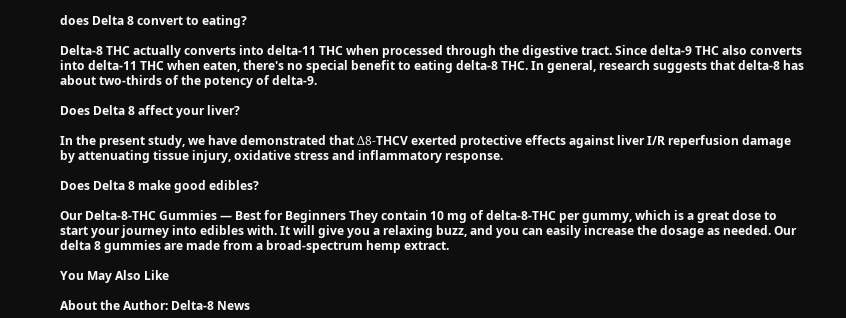does Delta 8 convert to eating?

Delta-8 THC actually converts into delta-11 THC when processed through the digestive tract. Since delta-9 THC also converts into delta-11 THC when eaten, there's no special benefit to eating delta-8 THC. In general, research suggests that delta-8 has about two-thirds of the potency of delta-9.

Does Delta 8 affect your liver?

In the present study, we have demonstrated that Δ8-THCV exerted protective effects against liver I/R reperfusion damage by attenuating tissue injury, oxidative stress and inflammatory response.

Does Delta 8 make good edibles?

Our Delta-8-THC Gummies — Best for Beginners They contain 10 mg of delta-8-THC per gummy, which is a great dose to start your journey into edibles with. It will give you a relaxing buzz, and you can easily increase the dosage as needed. Our delta 8 gummies are made from a broad-spectrum hemp extract.

You May Also Like

About the Author: Delta-8 News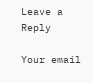Leave a Reply

Your email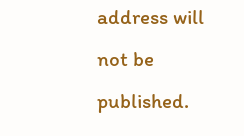address will not be published.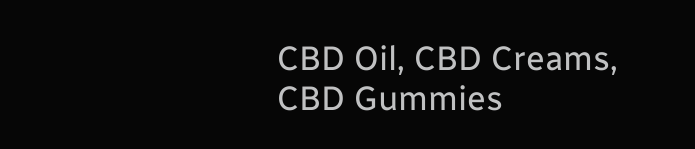CBD Oil, CBD Creams, CBD Gummies